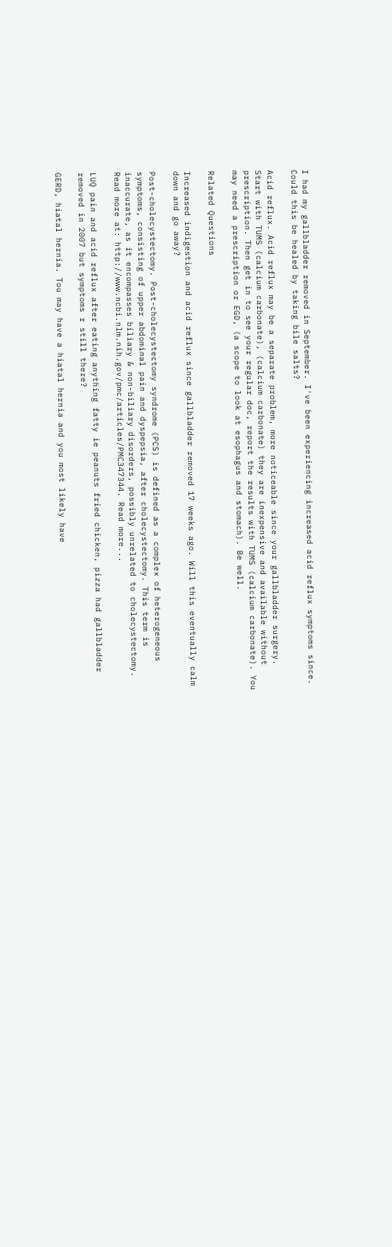I had my gallbladder removed in September. I've been experiencing increased acid reflux symptoms since. Could this be healed by taking bile salts?

Acid reflux. Acid reflux may be a separate problem, more noticeable since your gallbladder surgery. Start with TUMS (calcium carbonate), (calcium carbonate) they are inexpensive and available without prescription. Then get in to see your regular doc, report the results with TUMS (calcium carbonate). You may need a prescription or EGD, (a scope to look at esophagus and stomach). Be well.

Related Questions

Increased indigestion and acid reflux since gallbladder removed 17 weeks ago. Will this eventually calm down and go away?

Post-cholecystectomy. Post-cholecystectomy syndrome (PCS) is defined as a complex of heterogeneous symptoms, consisting of upper abdominal pain and dyspepsia, after cholecystectomy. This term is inaccurate, as it encompasses biliary & non-biliary disorders, possibly unrelated to cholecystectomy. Read more at: http://www.ncbi.nlm.nih.gov/pmc/articles/PMC347344. Read more...

LUQ pain and acid reflux after eating anything fatty ie peanuts fried chicken, pizza had gallbladder removed in 2007 but symptoms r still there?

GERD, hiatal hernia. Tou may have a hiatal hernia and you most likely have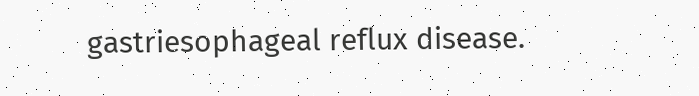gastriesophageal reflux disease.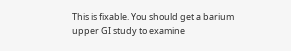This is fixable. You should get a barium upper GI study to examine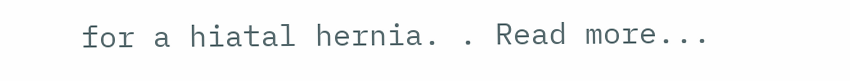for a hiatal hernia. . Read more...